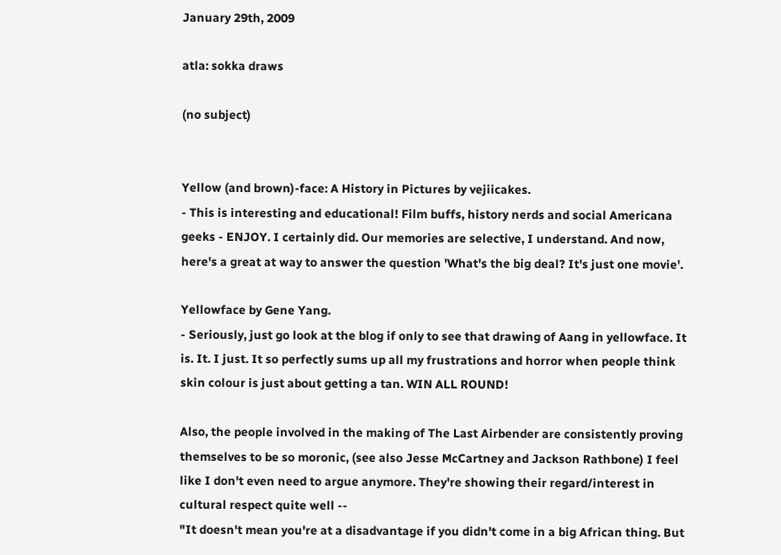January 29th, 2009

atla: sokka draws

(no subject)


Yellow (and brown)-face: A History in Pictures by vejiicakes.
- This is interesting and educational! Film buffs, history nerds and social Americana geeks - ENJOY. I certainly did. Our memories are selective, I understand. And now, here's a great at way to answer the question 'What's the big deal? It's just one movie'.

Yellowface by Gene Yang.
- Seriously, just go look at the blog if only to see that drawing of Aang in yellowface. It is. It. I just. It so perfectly sums up all my frustrations and horror when people think skin colour is just about getting a tan. WIN ALL ROUND!

Also, the people involved in the making of The Last Airbender are consistently proving themselves to be so moronic, (see also Jesse McCartney and Jackson Rathbone) I feel like I don't even need to argue anymore. They're showing their regard/interest in cultural respect quite well --
"It doesn't mean you're at a disadvantage if you didn't come in a big African thing. But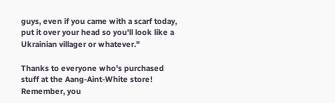guys, even if you came with a scarf today, put it over your head so you'll look like a Ukrainian villager or whatever."

Thanks to everyone who's purchased stuff at the Aang-Aint-White store! Remember, you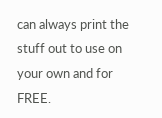can always print the stuff out to use on your own and for FREE.